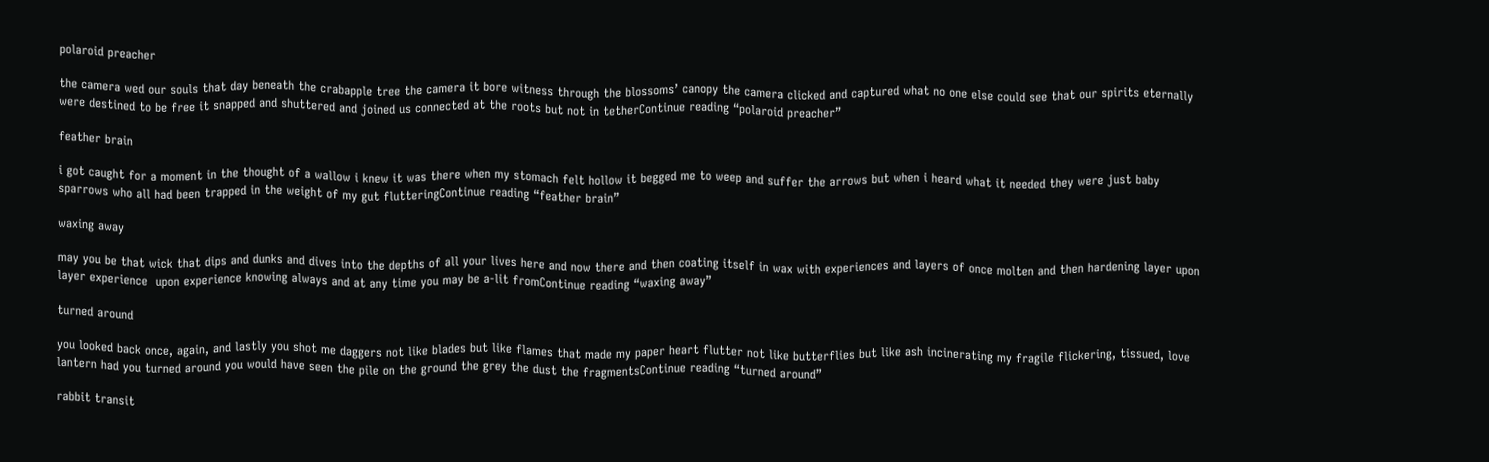polaroid preacher

the camera wed our souls that day beneath the crabapple tree the camera it bore witness through the blossoms’ canopy the camera clicked and captured what no one else could see that our spirits eternally were destined to be free it snapped and shuttered and joined us connected at the roots but not in tetherContinue reading “polaroid preacher”

feather brain

i got caught for a moment in the thought of a wallow i knew it was there when my stomach felt hollow it begged me to weep and suffer the arrows but when i heard what it needed they were just baby sparrows who all had been trapped in the weight of my gut flutteringContinue reading “feather brain”

waxing away

may you be that wick that dips and dunks and dives into the depths of all your lives here and now there and then coating itself in wax with experiences and layers of once molten and then hardening layer upon layer experience  upon experience knowing always and at any time you may be a-lit fromContinue reading “waxing away”

turned around

you looked back once, again, and lastly you shot me daggers not like blades but like flames that made my paper heart flutter not like butterflies but like ash incinerating my fragile flickering, tissued, love lantern had you turned around you would have seen the pile on the ground the grey the dust the fragmentsContinue reading “turned around”

rabbit transit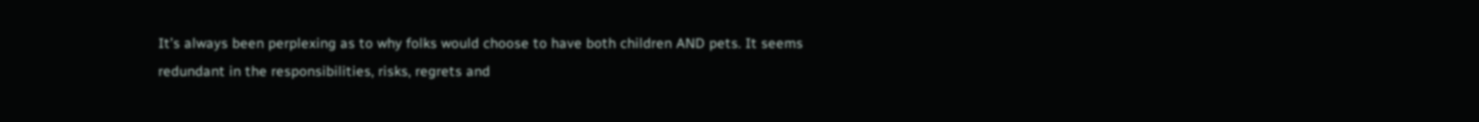It’s always been perplexing as to why folks would choose to have both children AND pets. It seems redundant in the responsibilities, risks, regrets and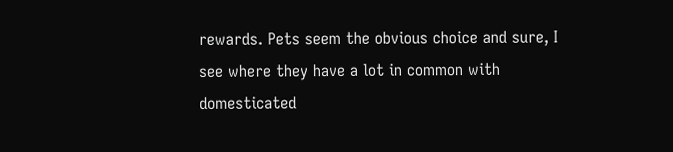rewards. Pets seem the obvious choice and sure, I see where they have a lot in common with domesticated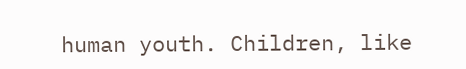human youth. Children, like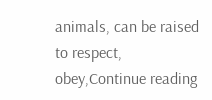animals, can be raised to respect, obey,Continue reading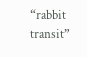“rabbit transit”